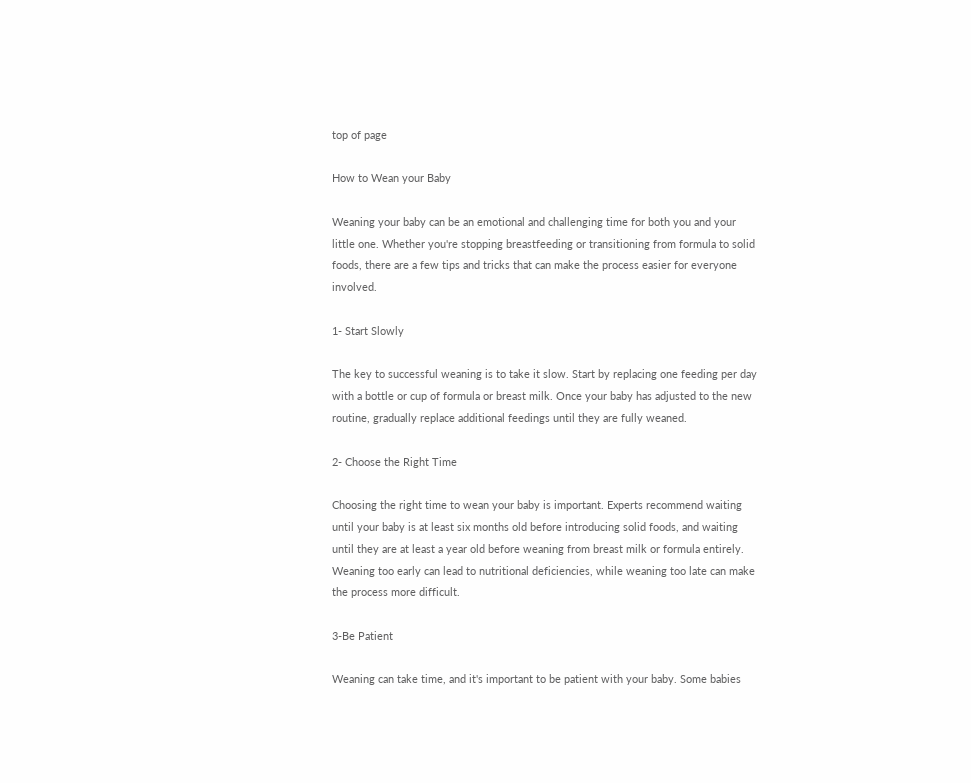top of page

How to Wean your Baby

Weaning your baby can be an emotional and challenging time for both you and your little one. Whether you're stopping breastfeeding or transitioning from formula to solid foods, there are a few tips and tricks that can make the process easier for everyone involved.

1- Start Slowly

The key to successful weaning is to take it slow. Start by replacing one feeding per day with a bottle or cup of formula or breast milk. Once your baby has adjusted to the new routine, gradually replace additional feedings until they are fully weaned.

2- Choose the Right Time

Choosing the right time to wean your baby is important. Experts recommend waiting until your baby is at least six months old before introducing solid foods, and waiting until they are at least a year old before weaning from breast milk or formula entirely. Weaning too early can lead to nutritional deficiencies, while weaning too late can make the process more difficult.

3-Be Patient

Weaning can take time, and it's important to be patient with your baby. Some babies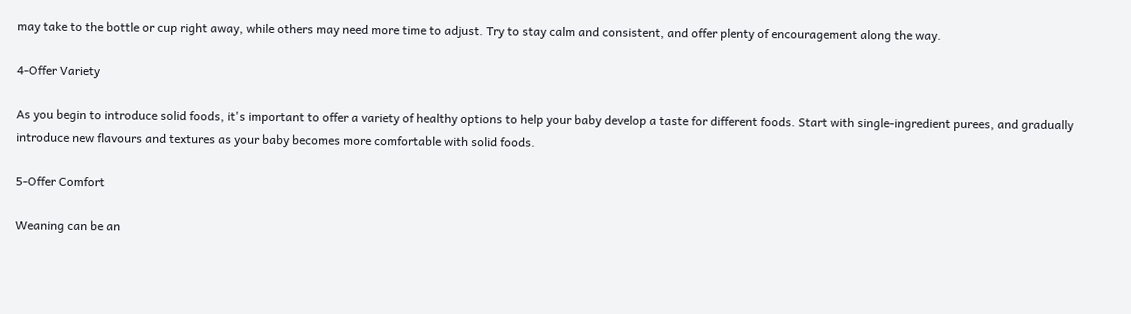may take to the bottle or cup right away, while others may need more time to adjust. Try to stay calm and consistent, and offer plenty of encouragement along the way.

4-Offer Variety

As you begin to introduce solid foods, it's important to offer a variety of healthy options to help your baby develop a taste for different foods. Start with single-ingredient purees, and gradually introduce new flavours and textures as your baby becomes more comfortable with solid foods.

5-Offer Comfort

Weaning can be an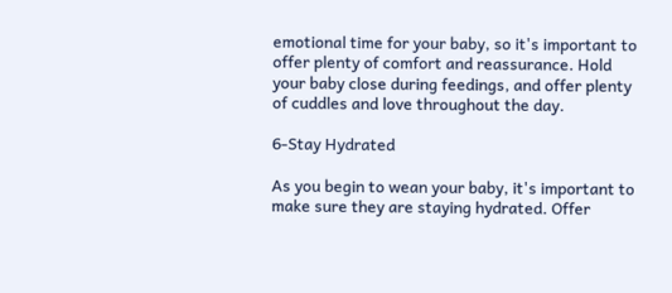emotional time for your baby, so it's important to offer plenty of comfort and reassurance. Hold your baby close during feedings, and offer plenty of cuddles and love throughout the day.

6-Stay Hydrated

As you begin to wean your baby, it's important to make sure they are staying hydrated. Offer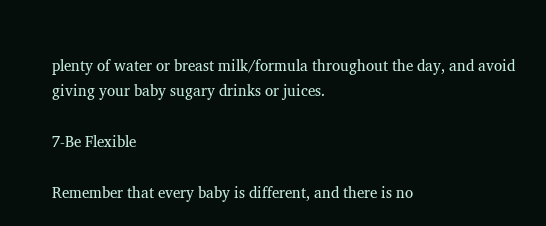plenty of water or breast milk/formula throughout the day, and avoid giving your baby sugary drinks or juices.

7-Be Flexible

Remember that every baby is different, and there is no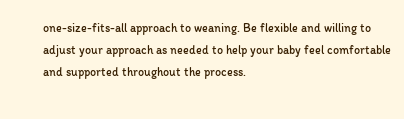one-size-fits-all approach to weaning. Be flexible and willing to adjust your approach as needed to help your baby feel comfortable and supported throughout the process.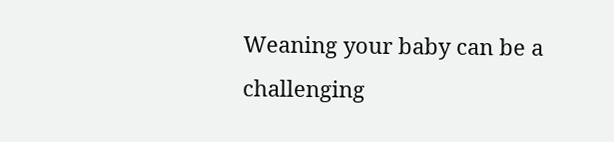Weaning your baby can be a challenging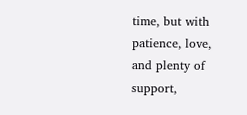time, but with patience, love, and plenty of support,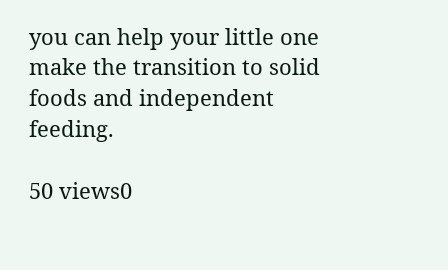you can help your little one make the transition to solid foods and independent feeding.

50 views0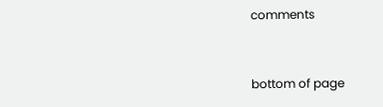comments


bottom of page